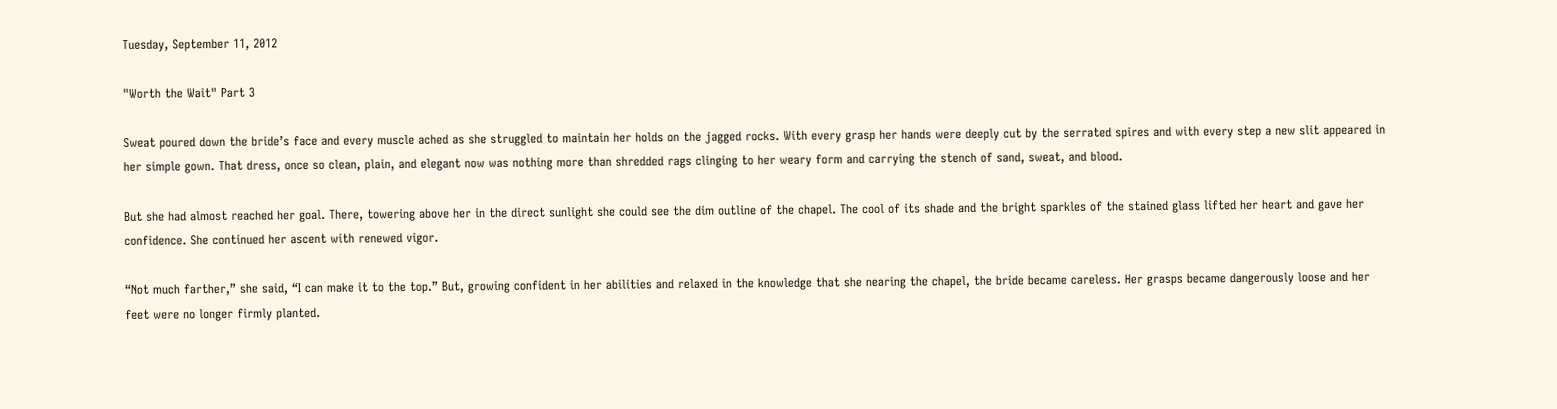Tuesday, September 11, 2012

"Worth the Wait" Part 3

Sweat poured down the bride’s face and every muscle ached as she struggled to maintain her holds on the jagged rocks. With every grasp her hands were deeply cut by the serrated spires and with every step a new slit appeared in her simple gown. That dress, once so clean, plain, and elegant now was nothing more than shredded rags clinging to her weary form and carrying the stench of sand, sweat, and blood.

But she had almost reached her goal. There, towering above her in the direct sunlight she could see the dim outline of the chapel. The cool of its shade and the bright sparkles of the stained glass lifted her heart and gave her confidence. She continued her ascent with renewed vigor.

“Not much farther,” she said, “I can make it to the top.” But, growing confident in her abilities and relaxed in the knowledge that she nearing the chapel, the bride became careless. Her grasps became dangerously loose and her feet were no longer firmly planted.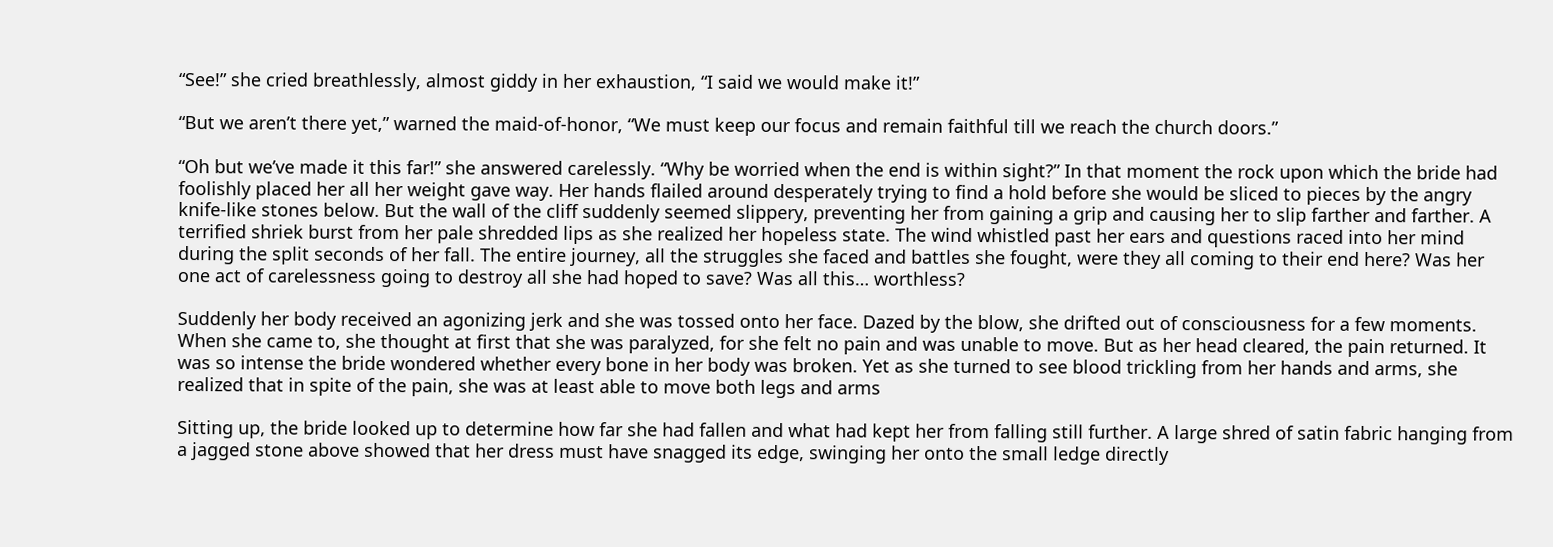“See!” she cried breathlessly, almost giddy in her exhaustion, “I said we would make it!”

“But we aren’t there yet,” warned the maid-of-honor, “We must keep our focus and remain faithful till we reach the church doors.”

“Oh but we’ve made it this far!” she answered carelessly. “Why be worried when the end is within sight?” In that moment the rock upon which the bride had foolishly placed her all her weight gave way. Her hands flailed around desperately trying to find a hold before she would be sliced to pieces by the angry knife-like stones below. But the wall of the cliff suddenly seemed slippery, preventing her from gaining a grip and causing her to slip farther and farther. A terrified shriek burst from her pale shredded lips as she realized her hopeless state. The wind whistled past her ears and questions raced into her mind during the split seconds of her fall. The entire journey, all the struggles she faced and battles she fought, were they all coming to their end here? Was her one act of carelessness going to destroy all she had hoped to save? Was all this… worthless?

Suddenly her body received an agonizing jerk and she was tossed onto her face. Dazed by the blow, she drifted out of consciousness for a few moments. When she came to, she thought at first that she was paralyzed, for she felt no pain and was unable to move. But as her head cleared, the pain returned. It was so intense the bride wondered whether every bone in her body was broken. Yet as she turned to see blood trickling from her hands and arms, she realized that in spite of the pain, she was at least able to move both legs and arms

Sitting up, the bride looked up to determine how far she had fallen and what had kept her from falling still further. A large shred of satin fabric hanging from a jagged stone above showed that her dress must have snagged its edge, swinging her onto the small ledge directly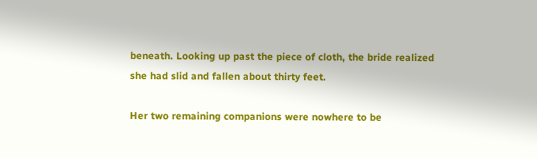beneath. Looking up past the piece of cloth, the bride realized she had slid and fallen about thirty feet.

Her two remaining companions were nowhere to be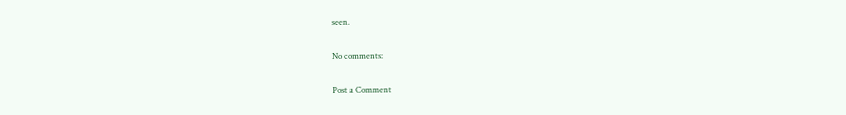seen.

No comments:

Post a Comment